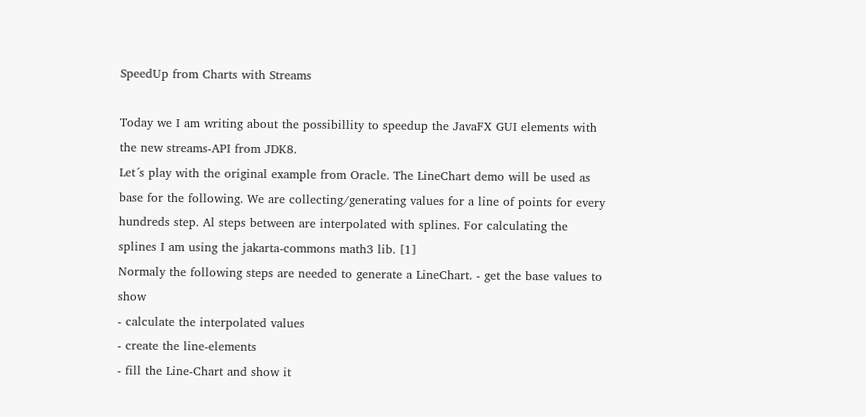SpeedUp from Charts with Streams

Today we I am writing about the possibillity to speedup the JavaFX GUI elements with the new streams-API from JDK8.
Let´s play with the original example from Oracle. The LineChart demo will be used as base for the following. We are collecting/generating values for a line of points for every hundreds step. Al steps between are interpolated with splines. For calculating the splines I am using the jakarta-commons math3 lib. [1]
Normaly the following steps are needed to generate a LineChart. - get the base values to show
- calculate the interpolated values
- create the line-elements
- fill the Line-Chart and show it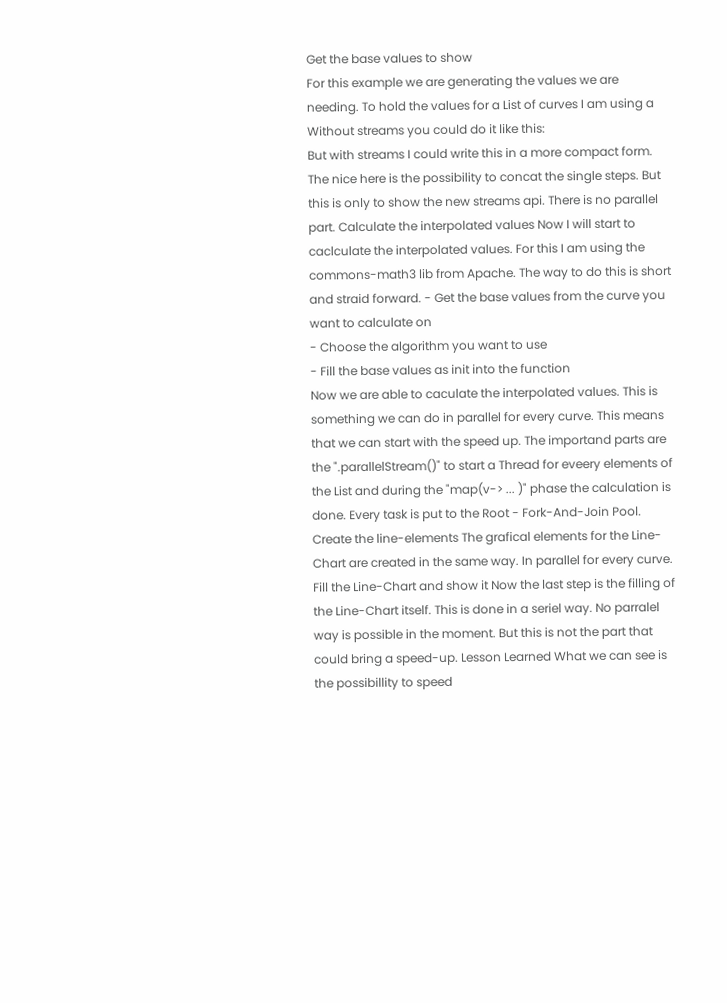Get the base values to show
For this example we are generating the values we are needing. To hold the values for a List of curves I am using a Without streams you could do it like this:
But with streams I could write this in a more compact form. The nice here is the possibility to concat the single steps. But this is only to show the new streams api. There is no parallel part. Calculate the interpolated values Now I will start to caclculate the interpolated values. For this I am using the commons-math3 lib from Apache. The way to do this is short and straid forward. - Get the base values from the curve you want to calculate on
- Choose the algorithm you want to use
- Fill the base values as init into the function
Now we are able to caculate the interpolated values. This is something we can do in parallel for every curve. This means that we can start with the speed up. The importand parts are the ".parallelStream()" to start a Thread for eveery elements of the List and during the "map(v-> ... )" phase the calculation is done. Every task is put to the Root - Fork-And-Join Pool. Create the line-elements The grafical elements for the Line-Chart are created in the same way. In parallel for every curve. Fill the Line-Chart and show it Now the last step is the filling of the Line-Chart itself. This is done in a seriel way. No parralel way is possible in the moment. But this is not the part that could bring a speed-up. Lesson Learned What we can see is the possibillity to speed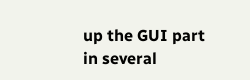up the GUI part in several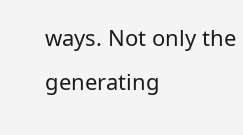ways. Not only the generating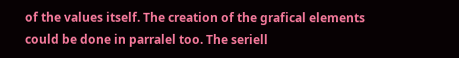of the values itself. The creation of the grafical elements could be done in parralel too. The seriell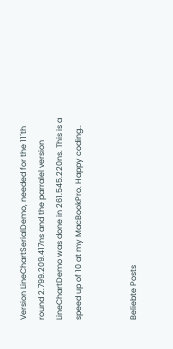Version LineChartSerialDemo, needed for the 11´th round 2.799.209.417ns and the parralel version LineChartDemo was done in 261.545.220ns. This is a speed up of 10 at my MacBookPro. Happy coding..


Beliebte Posts